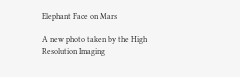Elephant Face on Mars

A new photo taken by the High Resolution Imaging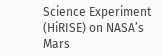Science Experiment (HiRISE) on NASA’s Mars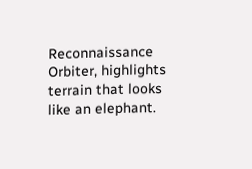Reconnaissance Orbiter, highlights terrain that looks like an elephant.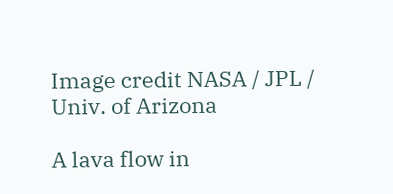Image credit NASA / JPL / Univ. of Arizona

A lava flow in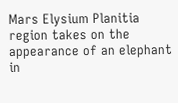Mars Elysium Planitia region takes on the appearance of an elephant in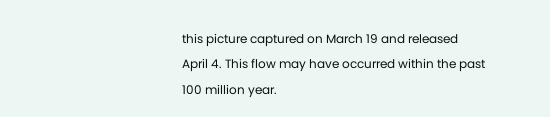this picture captured on March 19 and released April 4. This flow may have occurred within the past 100 million year.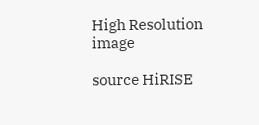High Resolution image

source HiRISE